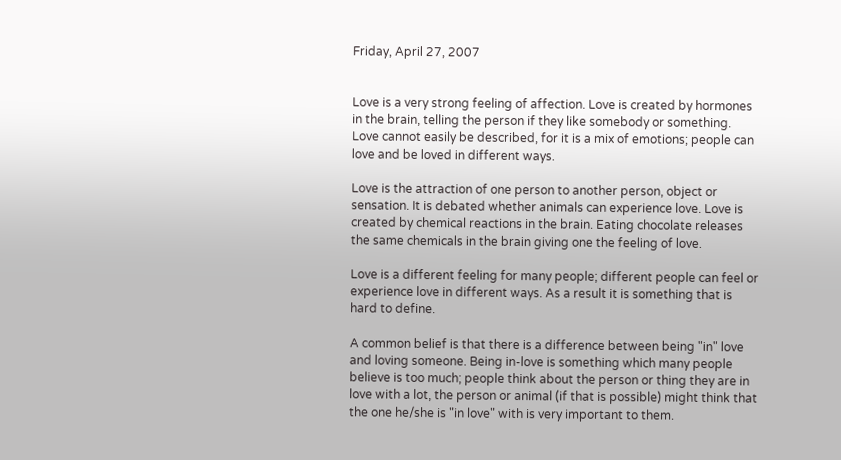Friday, April 27, 2007


Love is a very strong feeling of affection. Love is created by hormones in the brain, telling the person if they like somebody or something. Love cannot easily be described, for it is a mix of emotions; people can love and be loved in different ways.

Love is the attraction of one person to another person, object or sensation. It is debated whether animals can experience love. Love is created by chemical reactions in the brain. Eating chocolate releases the same chemicals in the brain giving one the feeling of love.

Love is a different feeling for many people; different people can feel or experience love in different ways. As a result it is something that is hard to define.

A common belief is that there is a difference between being "in" love and loving someone. Being in-love is something which many people believe is too much; people think about the person or thing they are in love with a lot, the person or animal (if that is possible) might think that the one he/she is "in love" with is very important to them.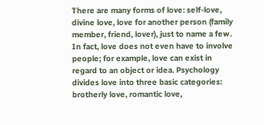There are many forms of love: self-love, divine love, love for another person (family member, friend, lover), just to name a few. In fact, love does not even have to involve people; for example, love can exist in regard to an object or idea. Psychology divides love into three basic categories: brotherly love, romantic love,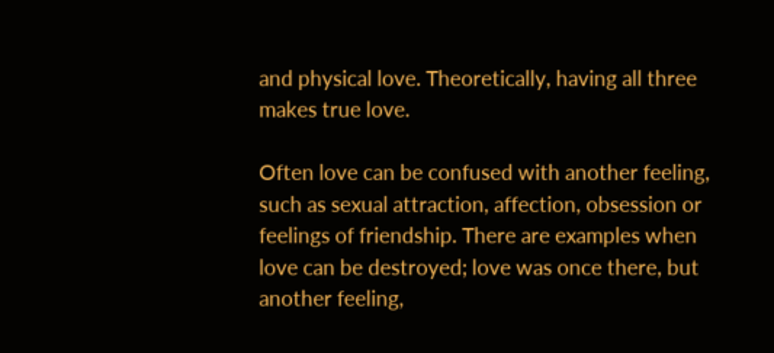and physical love. Theoretically, having all three makes true love.

Often love can be confused with another feeling, such as sexual attraction, affection, obsession or feelings of friendship. There are examples when love can be destroyed; love was once there, but another feeling,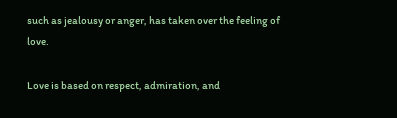such as jealousy or anger, has taken over the feeling of love.

Love is based on respect, admiration, and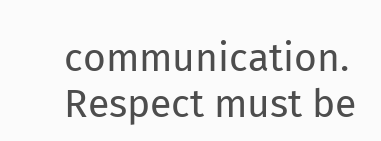communication. Respect must be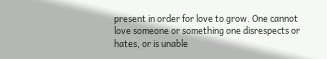present in order for love to grow. One cannot love someone or something one disrespects or hates, or is unable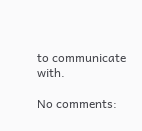to communicate with.

No comments: